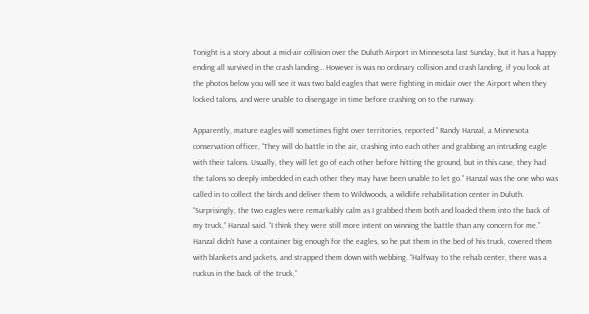Tonight is a story about a mid-air collision over the Duluth Airport in Minnesota last Sunday, but it has a happy ending all survived in the crash landing… However is was no ordinary collision and crash landing, if you look at the photos below you will see it was two bald eagles that were fighting in midair over the Airport when they locked talons, and were unable to disengage in time before crashing on to the runway.

Apparently, mature eagles will sometimes fight over territories, reported ” Randy Hanzal, a Minnesota conservation officer, “They will do battle in the air, crashing into each other and grabbing an intruding eagle with their talons. Usually, they will let go of each other before hitting the ground, but in this case, they had the talons so deeply imbedded in each other they may have been unable to let go.” Hanzal was the one who was called in to collect the birds and deliver them to Wildwoods, a wildlife rehabilitation center in Duluth. “Surprisingly, the two eagles were remarkably calm as I grabbed them both and loaded them into the back of my truck,” Hanzal said. “I think they were still more intent on winning the battle than any concern for me.” Hanzal didn’t have a container big enough for the eagles, so he put them in the bed of his truck, covered them with blankets and jackets, and strapped them down with webbing. “Halfway to the rehab center, there was a ruckus in the back of the truck,”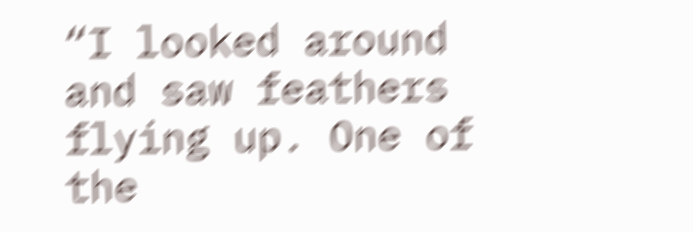“I looked around and saw feathers flying up. One of the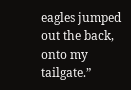eagles jumped out the back, onto my tailgate.”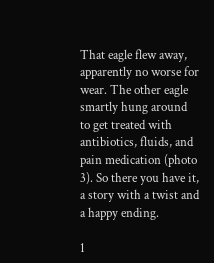That eagle flew away, apparently no worse for wear. The other eagle smartly hung around to get treated with antibiotics, fluids, and pain medication (photo 3). So there you have it, a story with a twist and a happy ending.

1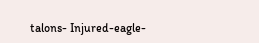talons- Injured-eagle-